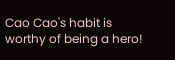Cao Cao's habit is worthy of being a hero!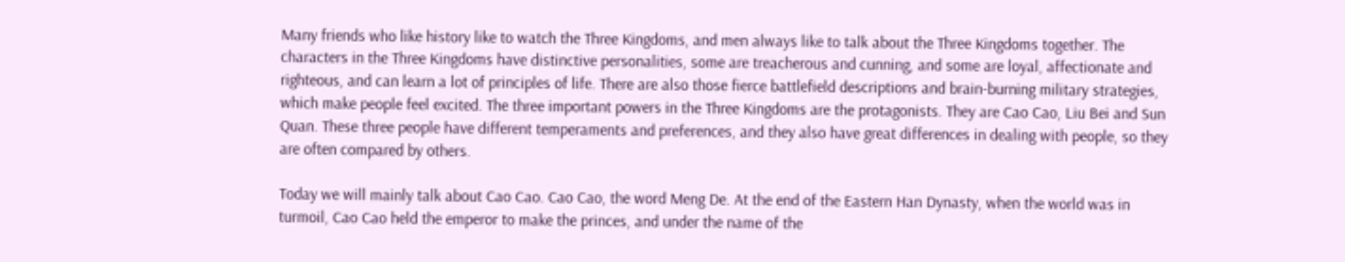Many friends who like history like to watch the Three Kingdoms, and men always like to talk about the Three Kingdoms together. The characters in the Three Kingdoms have distinctive personalities, some are treacherous and cunning, and some are loyal, affectionate and righteous, and can learn a lot of principles of life. There are also those fierce battlefield descriptions and brain-burning military strategies, which make people feel excited. The three important powers in the Three Kingdoms are the protagonists. They are Cao Cao, Liu Bei and Sun Quan. These three people have different temperaments and preferences, and they also have great differences in dealing with people, so they are often compared by others.

Today we will mainly talk about Cao Cao. Cao Cao, the word Meng De. At the end of the Eastern Han Dynasty, when the world was in turmoil, Cao Cao held the emperor to make the princes, and under the name of the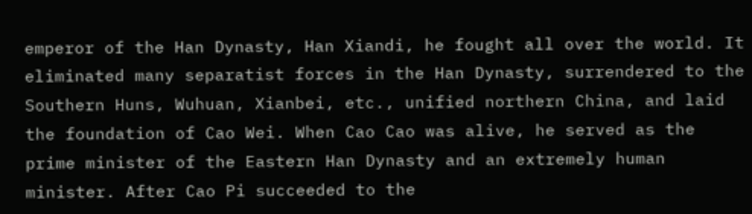emperor of the Han Dynasty, Han Xiandi, he fought all over the world. It eliminated many separatist forces in the Han Dynasty, surrendered to the Southern Huns, Wuhuan, Xianbei, etc., unified northern China, and laid the foundation of Cao Wei. When Cao Cao was alive, he served as the prime minister of the Eastern Han Dynasty and an extremely human minister. After Cao Pi succeeded to the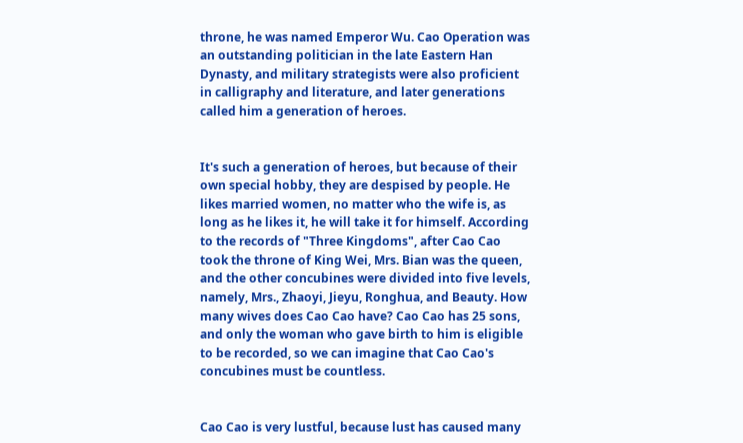throne, he was named Emperor Wu. Cao Operation was an outstanding politician in the late Eastern Han Dynasty, and military strategists were also proficient in calligraphy and literature, and later generations called him a generation of heroes.


It's such a generation of heroes, but because of their own special hobby, they are despised by people. He likes married women, no matter who the wife is, as long as he likes it, he will take it for himself. According to the records of "Three Kingdoms", after Cao Cao took the throne of King Wei, Mrs. Bian was the queen, and the other concubines were divided into five levels, namely, Mrs., Zhaoyi, Jieyu, Ronghua, and Beauty. How many wives does Cao Cao have? Cao Cao has 25 sons, and only the woman who gave birth to him is eligible to be recorded, so we can imagine that Cao Cao's concubines must be countless.


Cao Cao is very lustful, because lust has caused many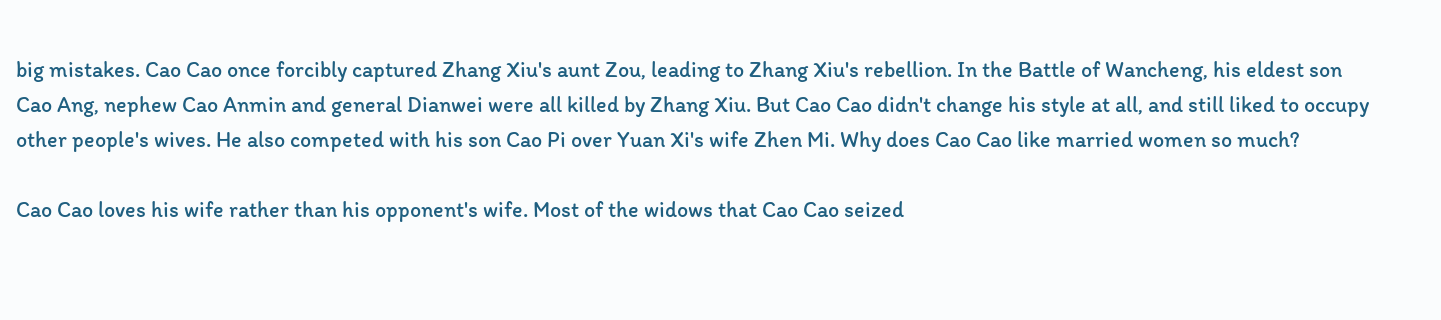big mistakes. Cao Cao once forcibly captured Zhang Xiu's aunt Zou, leading to Zhang Xiu's rebellion. In the Battle of Wancheng, his eldest son Cao Ang, nephew Cao Anmin and general Dianwei were all killed by Zhang Xiu. But Cao Cao didn't change his style at all, and still liked to occupy other people's wives. He also competed with his son Cao Pi over Yuan Xi's wife Zhen Mi. Why does Cao Cao like married women so much?

Cao Cao loves his wife rather than his opponent's wife. Most of the widows that Cao Cao seized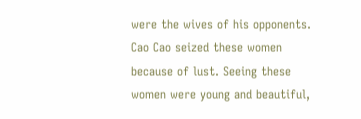were the wives of his opponents. Cao Cao seized these women because of lust. Seeing these women were young and beautiful,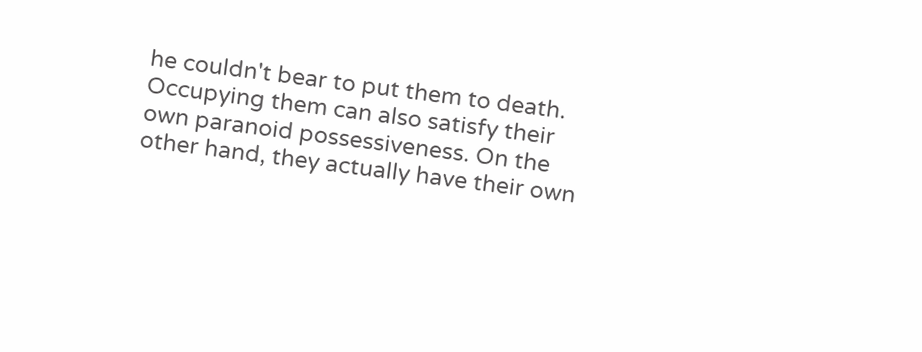he couldn't bear to put them to death. Occupying them can also satisfy their own paranoid possessiveness. On the other hand, they actually have their own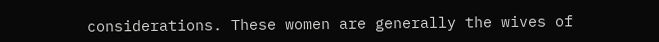considerations. These women are generally the wives of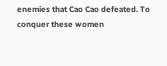enemies that Cao Cao defeated. To conquer these women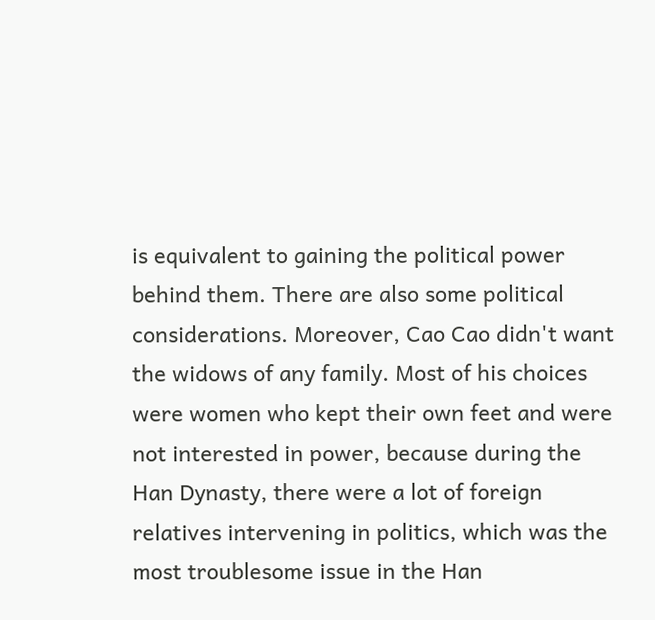is equivalent to gaining the political power behind them. There are also some political considerations. Moreover, Cao Cao didn't want the widows of any family. Most of his choices were women who kept their own feet and were not interested in power, because during the Han Dynasty, there were a lot of foreign relatives intervening in politics, which was the most troublesome issue in the Han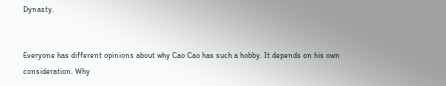Dynasty.


Everyone has different opinions about why Cao Cao has such a hobby. It depends on his own consideration. Why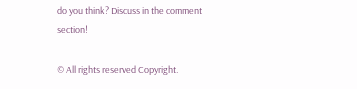do you think? Discuss in the comment section!

© All rights reserved Copyright.